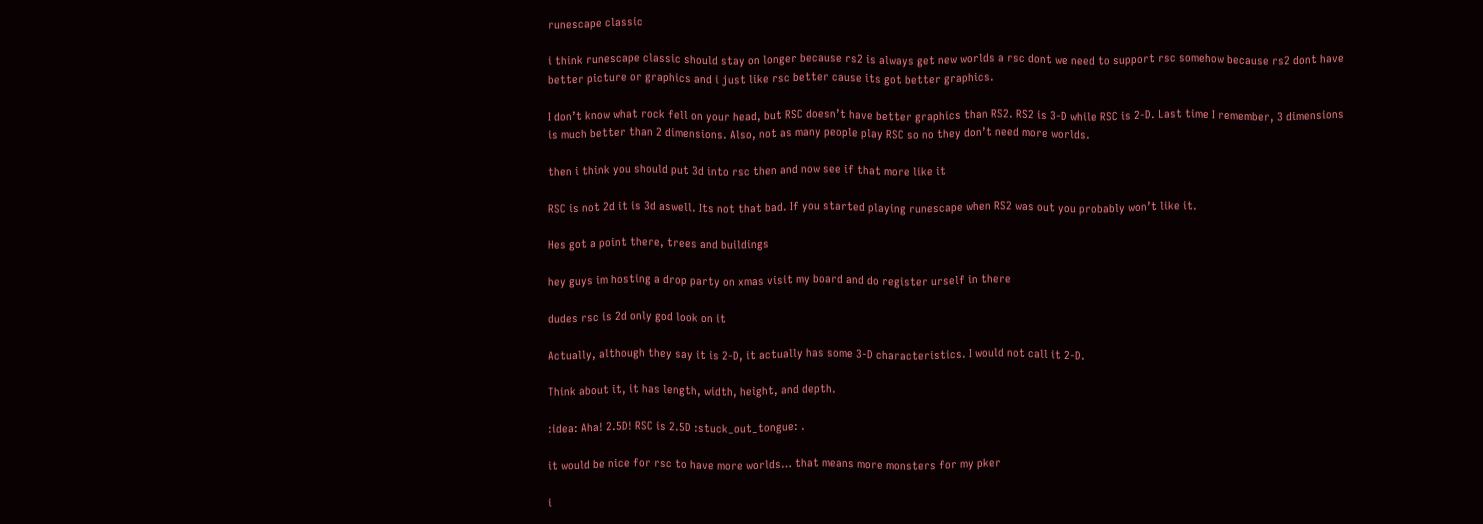runescape classic

i think runescape classic should stay on longer because rs2 is always get new worlds a rsc dont we need to support rsc somehow because rs2 dont have better picture or graphics and i just like rsc better cause its got better graphics.

I don’t know what rock fell on your head, but RSC doesn’t have better graphics than RS2. RS2 is 3-D while RSC is 2-D. Last time I remember, 3 dimensions is much better than 2 dimensions. Also, not as many people play RSC so no they don’t need more worlds.

then i think you should put 3d into rsc then and now see if that more like it

RSC is not 2d it is 3d aswell. Its not that bad. If you started playing runescape when RS2 was out you probably won’t like it.

Hes got a point there, trees and buildings

hey guys im hosting a drop party on xmas visit my board and do register urself in there

dudes rsc is 2d only god look on it

Actually, although they say it is 2-D, it actually has some 3-D characteristics. I would not call it 2-D.

Think about it, it has length, width, height, and depth.

:idea: Aha! 2.5D! RSC is 2.5D :stuck_out_tongue: .

it would be nice for rsc to have more worlds… that means more monsters for my pker

i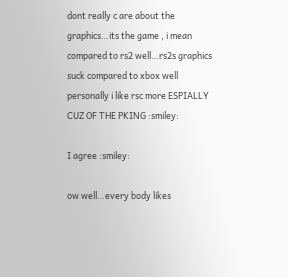dont really c are about the graphics…its the game , i mean compared to rs2 well…rs2s graphics suck compared to xbox well personally i like rsc more ESPIALLY CUZ OF THE PKING :smiley:

I agree :smiley:

ow well…every body likes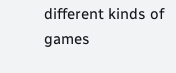different kinds of games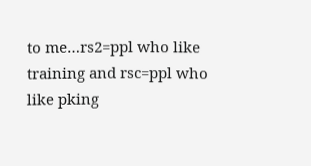to me…rs2=ppl who like training and rsc=ppl who like pking